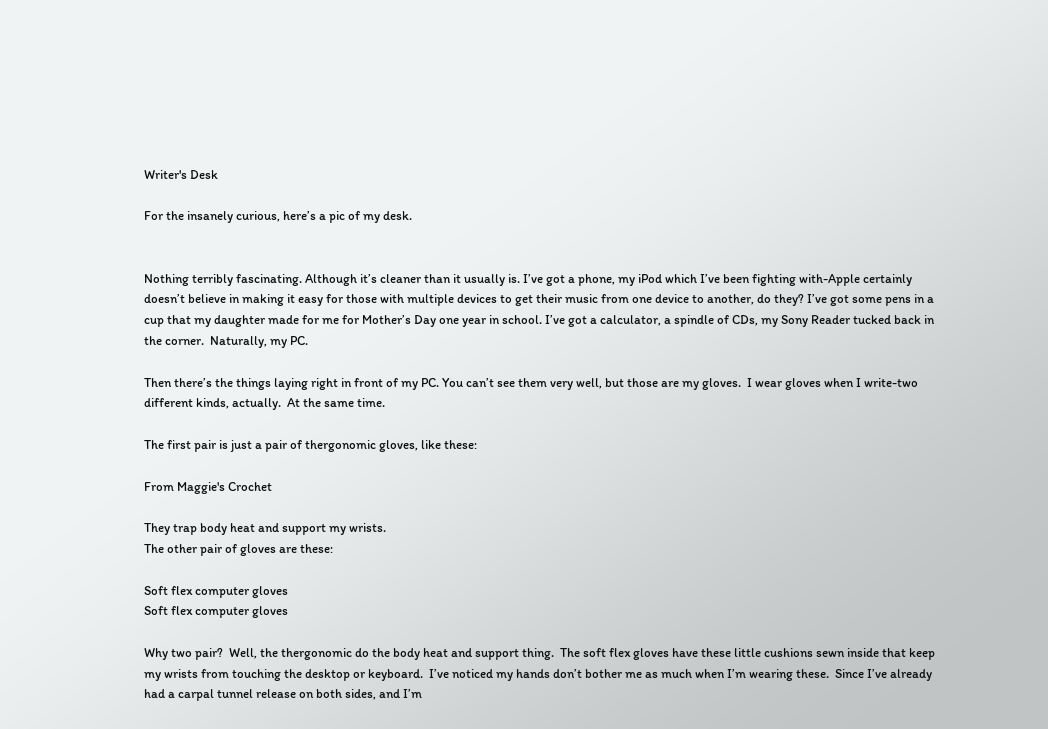Writer's Desk

For the insanely curious, here’s a pic of my desk.


Nothing terribly fascinating. Although it’s cleaner than it usually is. I’ve got a phone, my iPod which I’ve been fighting with-Apple certainly doesn’t believe in making it easy for those with multiple devices to get their music from one device to another, do they? I’ve got some pens in a cup that my daughter made for me for Mother’s Day one year in school. I’ve got a calculator, a spindle of CDs, my Sony Reader tucked back in the corner.  Naturally, my PC.

Then there’s the things laying right in front of my PC. You can’t see them very well, but those are my gloves.  I wear gloves when I write-two different kinds, actually.  At the same time.

The first pair is just a pair of thergonomic gloves, like these:

From Maggie's Crochet

They trap body heat and support my wrists.
The other pair of gloves are these:

Soft flex computer gloves
Soft flex computer gloves

Why two pair?  Well, the thergonomic do the body heat and support thing.  The soft flex gloves have these little cushions sewn inside that keep my wrists from touching the desktop or keyboard.  I’ve noticed my hands don’t bother me as much when I’m wearing these.  Since I’ve already had a carpal tunnel release on both sides, and I’m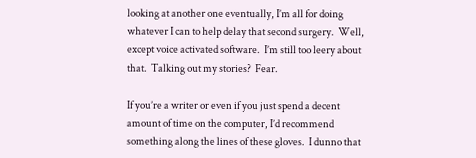looking at another one eventually, I’m all for doing whatever I can to help delay that second surgery.  Well, except voice activated software.  I’m still too leery about that.  Talking out my stories?  Fear.

If you’re a writer or even if you just spend a decent amount of time on the computer, I’d recommend something along the lines of these gloves.  I dunno that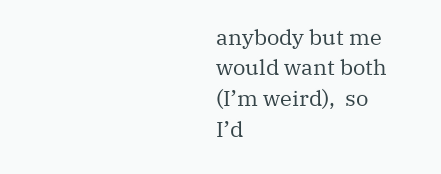anybody but me would want both (I’m weird),  so I’d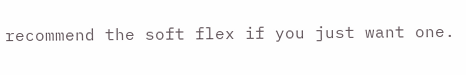recommend the soft flex if you just want one.